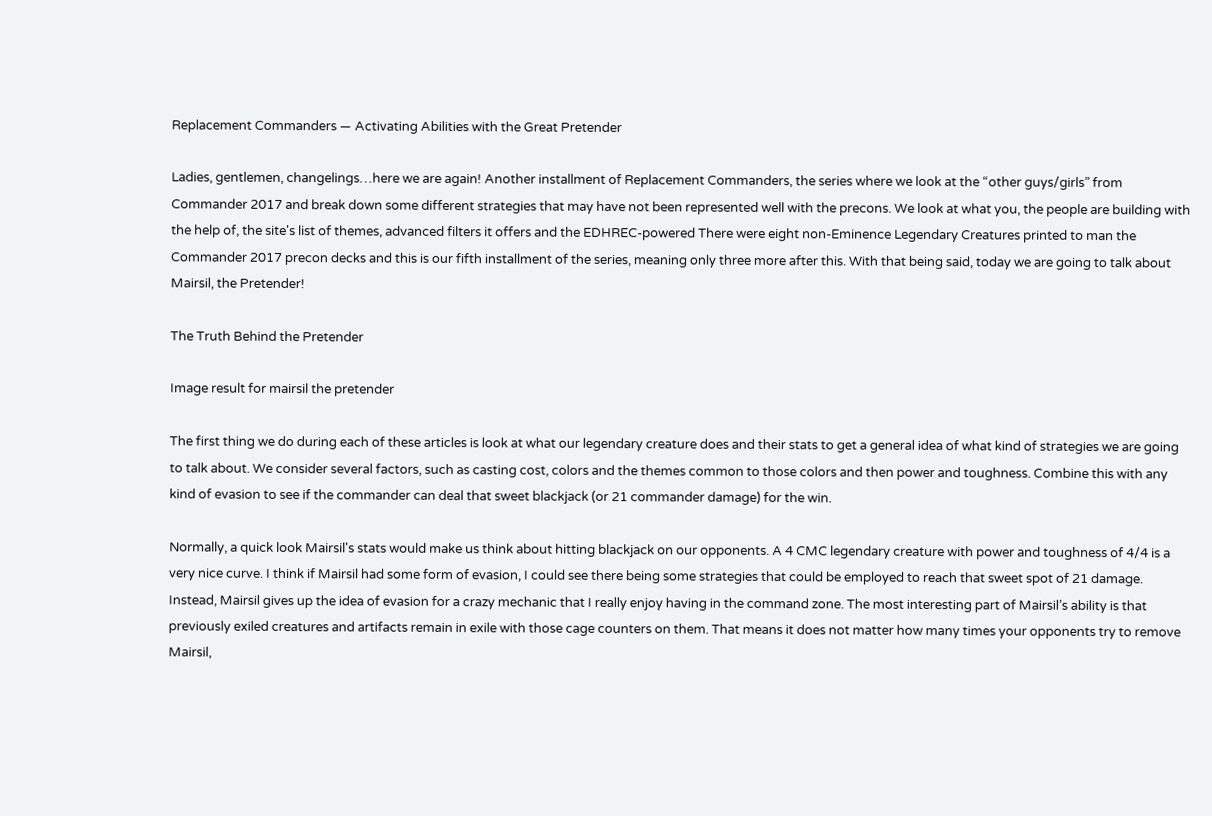Replacement Commanders — Activating Abilities with the Great Pretender

Ladies, gentlemen, changelings…here we are again! Another installment of Replacement Commanders, the series where we look at the “other guys/girls” from Commander 2017 and break down some different strategies that may have not been represented well with the precons. We look at what you, the people are building with the help of, the site's list of themes, advanced filters it offers and the EDHREC-powered There were eight non-Eminence Legendary Creatures printed to man the Commander 2017 precon decks and this is our fifth installment of the series, meaning only three more after this. With that being said, today we are going to talk about Mairsil, the Pretender!

The Truth Behind the Pretender

Image result for mairsil the pretender

The first thing we do during each of these articles is look at what our legendary creature does and their stats to get a general idea of what kind of strategies we are going to talk about. We consider several factors, such as casting cost, colors and the themes common to those colors and then power and toughness. Combine this with any kind of evasion to see if the commander can deal that sweet blackjack (or 21 commander damage) for the win.

Normally, a quick look Mairsil's stats would make us think about hitting blackjack on our opponents. A 4 CMC legendary creature with power and toughness of 4/4 is a very nice curve. I think if Mairsil had some form of evasion, I could see there being some strategies that could be employed to reach that sweet spot of 21 damage. Instead, Mairsil gives up the idea of evasion for a crazy mechanic that I really enjoy having in the command zone. The most interesting part of Mairsil’s ability is that previously exiled creatures and artifacts remain in exile with those cage counters on them. That means it does not matter how many times your opponents try to remove Mairsil,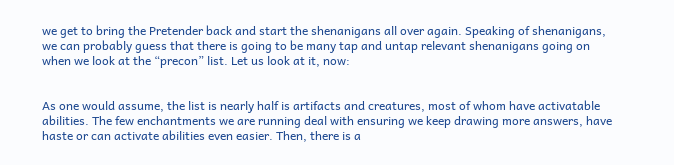we get to bring the Pretender back and start the shenanigans all over again. Speaking of shenanigans, we can probably guess that there is going to be many tap and untap relevant shenanigans going on when we look at the “precon” list. Let us look at it, now:


As one would assume, the list is nearly half is artifacts and creatures, most of whom have activatable abilities. The few enchantments we are running deal with ensuring we keep drawing more answers, have haste or can activate abilities even easier. Then, there is a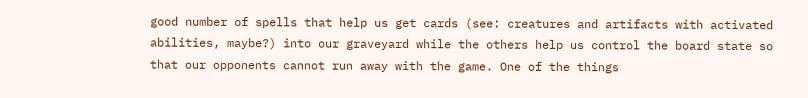good number of spells that help us get cards (see: creatures and artifacts with activated abilities, maybe?) into our graveyard while the others help us control the board state so that our opponents cannot run away with the game. One of the things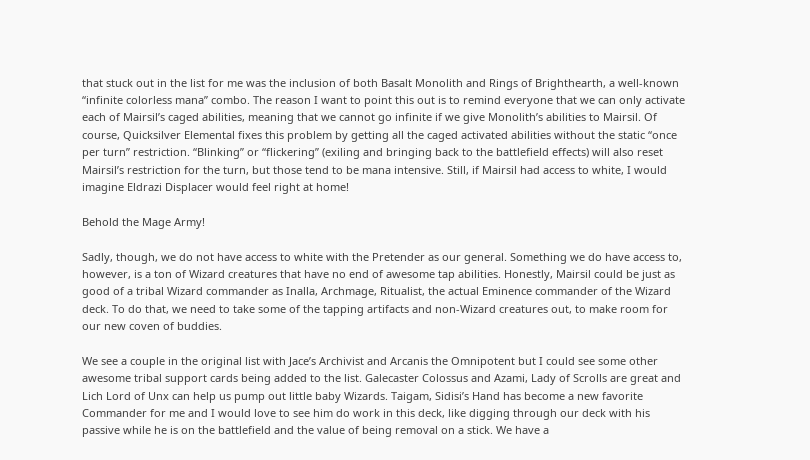that stuck out in the list for me was the inclusion of both Basalt Monolith and Rings of Brighthearth, a well-known “infinite colorless mana” combo. The reason I want to point this out is to remind everyone that we can only activate each of Mairsil’s caged abilities, meaning that we cannot go infinite if we give Monolith’s abilities to Mairsil. Of course, Quicksilver Elemental fixes this problem by getting all the caged activated abilities without the static “once per turn” restriction. “Blinking” or “flickering” (exiling and bringing back to the battlefield effects) will also reset Mairsil’s restriction for the turn, but those tend to be mana intensive. Still, if Mairsil had access to white, I would imagine Eldrazi Displacer would feel right at home!

Behold the Mage Army!

Sadly, though, we do not have access to white with the Pretender as our general. Something we do have access to, however, is a ton of Wizard creatures that have no end of awesome tap abilities. Honestly, Mairsil could be just as good of a tribal Wizard commander as Inalla, Archmage, Ritualist, the actual Eminence commander of the Wizard deck. To do that, we need to take some of the tapping artifacts and non-Wizard creatures out, to make room for our new coven of buddies.

We see a couple in the original list with Jace’s Archivist and Arcanis the Omnipotent but I could see some other awesome tribal support cards being added to the list. Galecaster Colossus and Azami, Lady of Scrolls are great and Lich Lord of Unx can help us pump out little baby Wizards. Taigam, Sidisi’s Hand has become a new favorite Commander for me and I would love to see him do work in this deck, like digging through our deck with his passive while he is on the battlefield and the value of being removal on a stick. We have a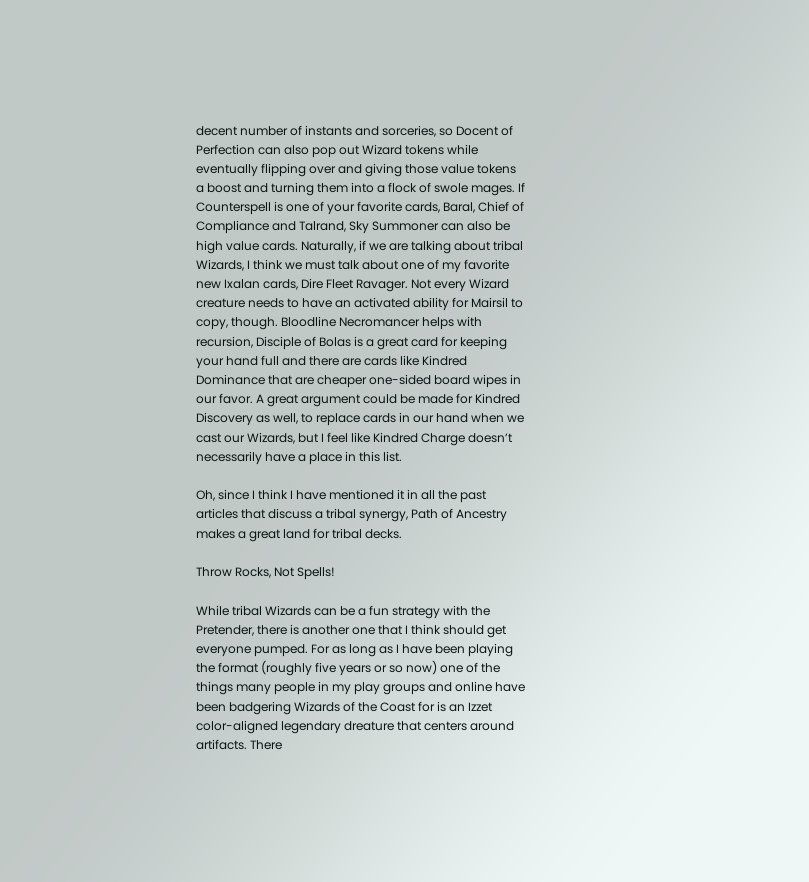decent number of instants and sorceries, so Docent of Perfection can also pop out Wizard tokens while eventually flipping over and giving those value tokens a boost and turning them into a flock of swole mages. If Counterspell is one of your favorite cards, Baral, Chief of Compliance and Talrand, Sky Summoner can also be high value cards. Naturally, if we are talking about tribal Wizards, I think we must talk about one of my favorite new Ixalan cards, Dire Fleet Ravager. Not every Wizard creature needs to have an activated ability for Mairsil to copy, though. Bloodline Necromancer helps with recursion, Disciple of Bolas is a great card for keeping your hand full and there are cards like Kindred Dominance that are cheaper one-sided board wipes in our favor. A great argument could be made for Kindred Discovery as well, to replace cards in our hand when we cast our Wizards, but I feel like Kindred Charge doesn’t necessarily have a place in this list.

Oh, since I think I have mentioned it in all the past articles that discuss a tribal synergy, Path of Ancestry makes a great land for tribal decks.

Throw Rocks, Not Spells!

While tribal Wizards can be a fun strategy with the Pretender, there is another one that I think should get everyone pumped. For as long as I have been playing the format (roughly five years or so now) one of the things many people in my play groups and online have been badgering Wizards of the Coast for is an Izzet color-aligned legendary dreature that centers around artifacts. There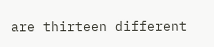are thirteen different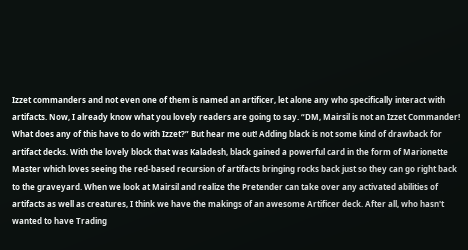Izzet commanders and not even one of them is named an artificer, let alone any who specifically interact with artifacts. Now, I already know what you lovely readers are going to say. “DM, Mairsil is not an Izzet Commander! What does any of this have to do with Izzet?” But hear me out! Adding black is not some kind of drawback for artifact decks. With the lovely block that was Kaladesh, black gained a powerful card in the form of Marionette Master which loves seeing the red-based recursion of artifacts bringing rocks back just so they can go right back to the graveyard. When we look at Mairsil and realize the Pretender can take over any activated abilities of artifacts as well as creatures, I think we have the makings of an awesome Artificer deck. After all, who hasn't wanted to have Trading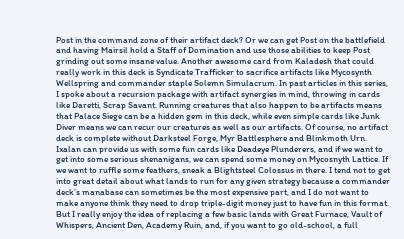Post in the command zone of their artifact deck? Or we can get Post on the battlefield and having Mairsil hold a Staff of Domination and use those abilities to keep Post grinding out some insane value. Another awesome card from Kaladesh that could really work in this deck is Syndicate Trafficker to sacrifice artifacts like Mycosynth Wellspring and commander staple Solemn Simulacrum. In past articles in this series, I spoke about a recursion package with artifact synergies in mind, throwing in cards like Daretti, Scrap Savant. Running creatures that also happen to be artifacts means that Palace Siege can be a hidden gem in this deck, while even simple cards like Junk Diver means we can recur our creatures as well as our artifacts. Of course, no artifact deck is complete without Darksteel Forge, Myr Battlesphere and Blinkmoth Urn. Ixalan can provide us with some fun cards like Deadeye Plunderers, and if we want to get into some serious shenanigans, we can spend some money on Mycosnyth Lattice. If we want to ruffle some feathers, sneak a Blightsteel Colossus in there. I tend not to get into great detail about what lands to run for any given strategy because a commander deck’s manabase can sometimes be the most expensive part, and I do not want to make anyone think they need to drop triple-digit money just to have fun in this format. But I really enjoy the idea of replacing a few basic lands with Great Furnace, Vault of Whispers, Ancient Den, Academy Ruin, and, if you want to go old-school, a full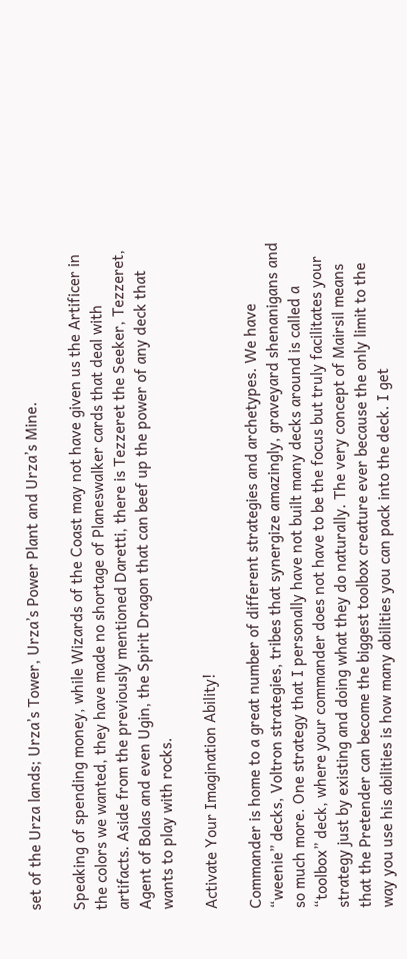set of the Urza lands; Urza’s Tower, Urza’s Power Plant and Urza’s Mine.

Speaking of spending money, while Wizards of the Coast may not have given us the Artificer in the colors we wanted, they have made no shortage of Planeswalker cards that deal with artifacts. Aside from the previously mentioned Daretti, there is Tezzeret the Seeker, Tezzeret, Agent of Bolas and even Ugin, the Spirit Dragon that can beef up the power of any deck that wants to play with rocks.

Activate Your Imagination Ability!

Commander is home to a great number of different strategies and archetypes. We have “weenie” decks, Voltron strategies, tribes that synergize amazingly, graveyard shenanigans and so much more. One strategy that I personally have not built many decks around is called a “toolbox” deck, where your commander does not have to be the focus but truly facilitates your strategy just by existing and doing what they do naturally. The very concept of Mairsil means that the Pretender can become the biggest toolbox creature ever because the only limit to the way you use his abilities is how many abilities you can pack into the deck. I get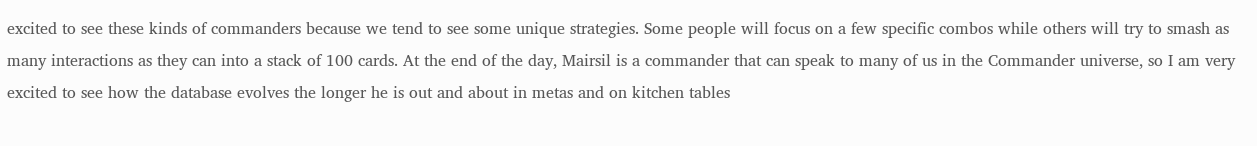excited to see these kinds of commanders because we tend to see some unique strategies. Some people will focus on a few specific combos while others will try to smash as many interactions as they can into a stack of 100 cards. At the end of the day, Mairsil is a commander that can speak to many of us in the Commander universe, so I am very excited to see how the database evolves the longer he is out and about in metas and on kitchen tables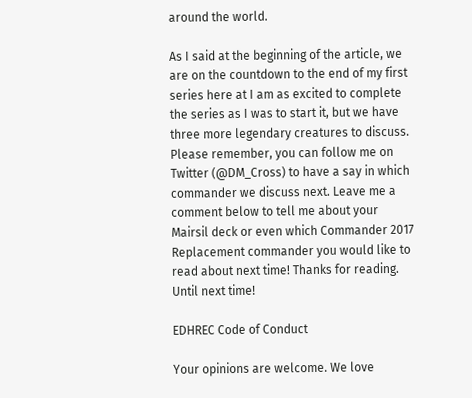around the world.

As I said at the beginning of the article, we are on the countdown to the end of my first series here at I am as excited to complete the series as I was to start it, but we have three more legendary creatures to discuss. Please remember, you can follow me on Twitter (@DM_Cross) to have a say in which commander we discuss next. Leave me a comment below to tell me about your Mairsil deck or even which Commander 2017 Replacement commander you would like to read about next time! Thanks for reading. Until next time!

EDHREC Code of Conduct

Your opinions are welcome. We love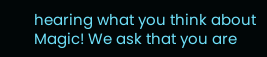hearing what you think about Magic! We ask that you are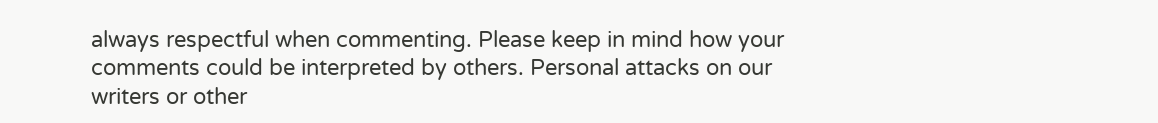always respectful when commenting. Please keep in mind how your comments could be interpreted by others. Personal attacks on our writers or other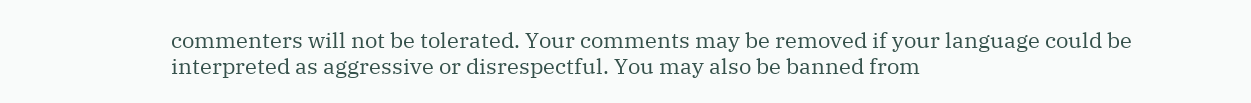commenters will not be tolerated. Your comments may be removed if your language could be interpreted as aggressive or disrespectful. You may also be banned from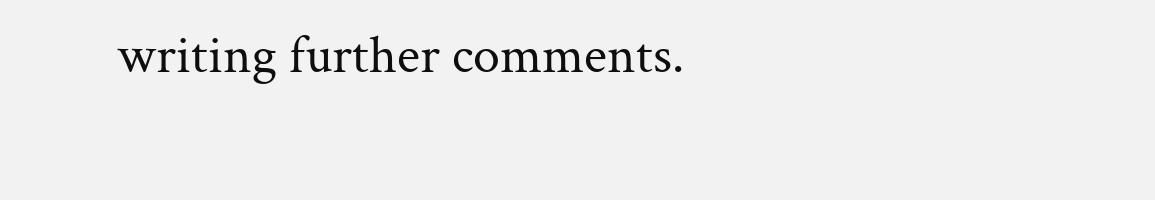writing further comments.